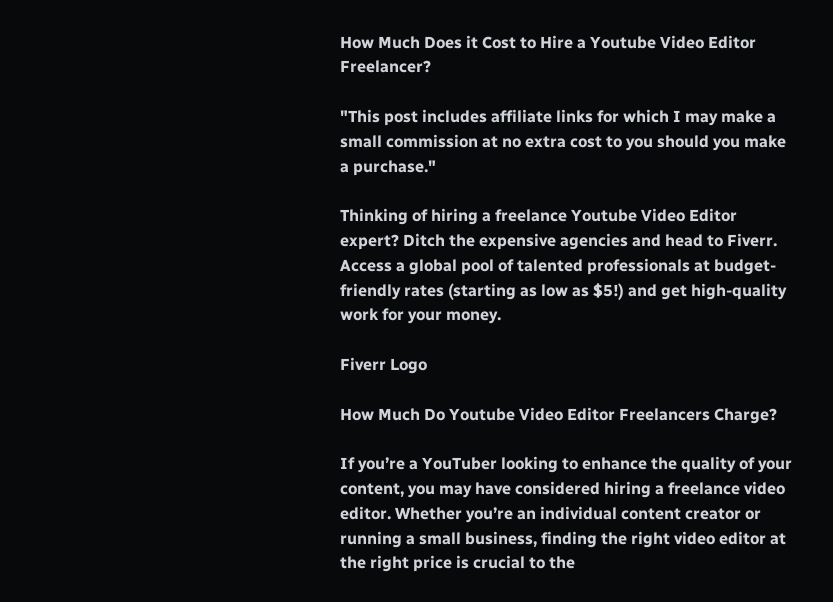How Much Does it Cost to Hire a Youtube Video Editor Freelancer?

"This post includes affiliate links for which I may make a small commission at no extra cost to you should you make a purchase."

Thinking of hiring a freelance Youtube Video Editor expert? Ditch the expensive agencies and head to Fiverr. Access a global pool of talented professionals at budget-friendly rates (starting as low as $5!) and get high-quality work for your money.

Fiverr Logo

How Much Do Youtube Video Editor Freelancers Charge?

If you’re a YouTuber looking to enhance the quality of your content, you may have considered hiring a freelance video editor. Whether you’re an individual content creator or running a small business, finding the right video editor at the right price is crucial to the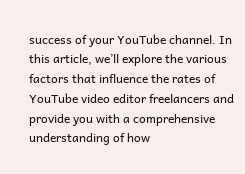success of your YouTube channel. In this article, we’ll explore the various factors that influence the rates of YouTube video editor freelancers and provide you with a comprehensive understanding of how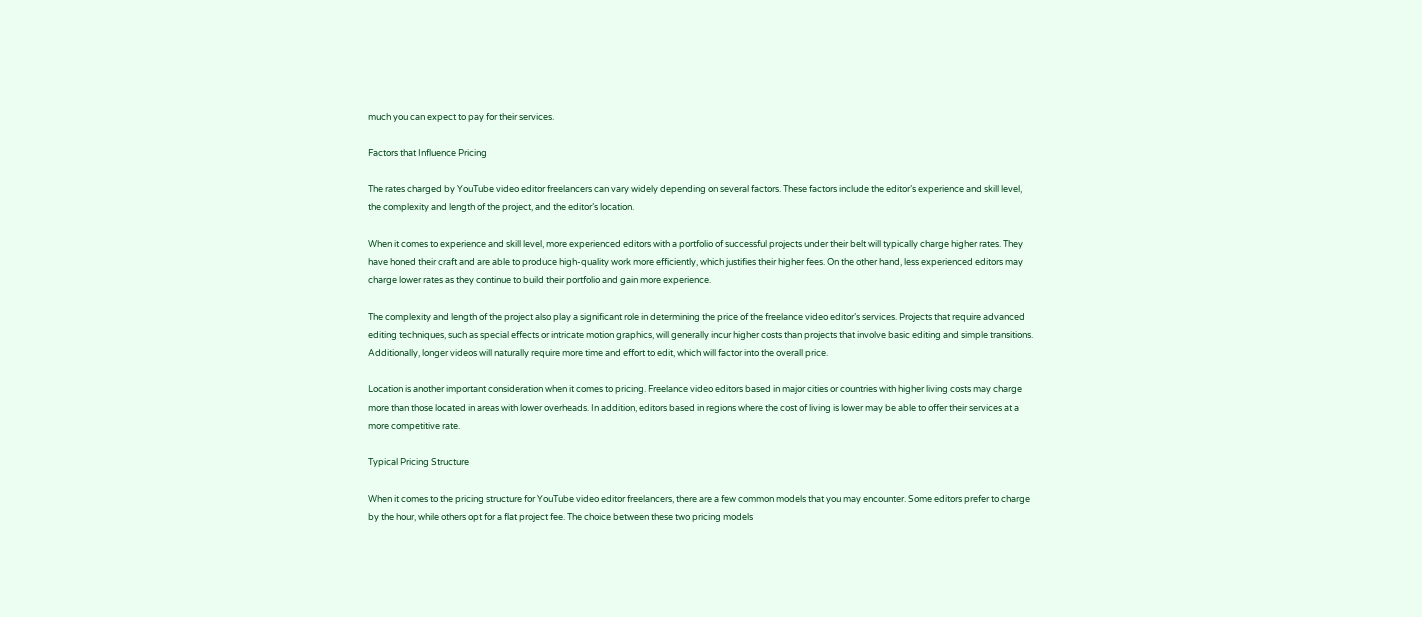much you can expect to pay for their services.

Factors that Influence Pricing

The rates charged by YouTube video editor freelancers can vary widely depending on several factors. These factors include the editor’s experience and skill level, the complexity and length of the project, and the editor’s location.

When it comes to experience and skill level, more experienced editors with a portfolio of successful projects under their belt will typically charge higher rates. They have honed their craft and are able to produce high-quality work more efficiently, which justifies their higher fees. On the other hand, less experienced editors may charge lower rates as they continue to build their portfolio and gain more experience.

The complexity and length of the project also play a significant role in determining the price of the freelance video editor’s services. Projects that require advanced editing techniques, such as special effects or intricate motion graphics, will generally incur higher costs than projects that involve basic editing and simple transitions. Additionally, longer videos will naturally require more time and effort to edit, which will factor into the overall price.

Location is another important consideration when it comes to pricing. Freelance video editors based in major cities or countries with higher living costs may charge more than those located in areas with lower overheads. In addition, editors based in regions where the cost of living is lower may be able to offer their services at a more competitive rate.

Typical Pricing Structure

When it comes to the pricing structure for YouTube video editor freelancers, there are a few common models that you may encounter. Some editors prefer to charge by the hour, while others opt for a flat project fee. The choice between these two pricing models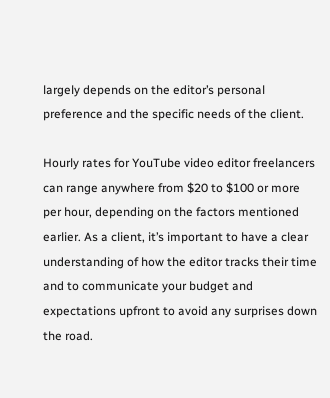largely depends on the editor’s personal preference and the specific needs of the client.

Hourly rates for YouTube video editor freelancers can range anywhere from $20 to $100 or more per hour, depending on the factors mentioned earlier. As a client, it’s important to have a clear understanding of how the editor tracks their time and to communicate your budget and expectations upfront to avoid any surprises down the road.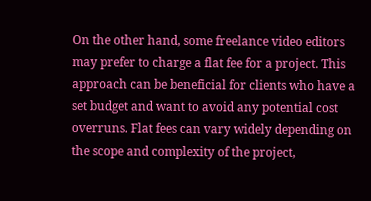On the other hand, some freelance video editors may prefer to charge a flat fee for a project. This approach can be beneficial for clients who have a set budget and want to avoid any potential cost overruns. Flat fees can vary widely depending on the scope and complexity of the project,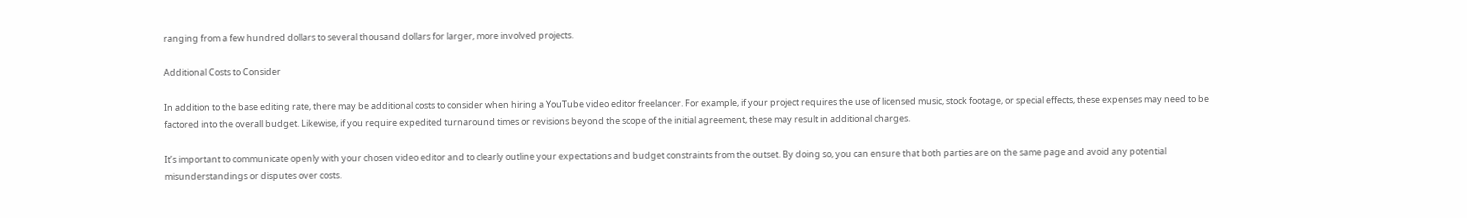ranging from a few hundred dollars to several thousand dollars for larger, more involved projects.

Additional Costs to Consider

In addition to the base editing rate, there may be additional costs to consider when hiring a YouTube video editor freelancer. For example, if your project requires the use of licensed music, stock footage, or special effects, these expenses may need to be factored into the overall budget. Likewise, if you require expedited turnaround times or revisions beyond the scope of the initial agreement, these may result in additional charges.

It’s important to communicate openly with your chosen video editor and to clearly outline your expectations and budget constraints from the outset. By doing so, you can ensure that both parties are on the same page and avoid any potential misunderstandings or disputes over costs.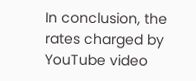In conclusion, the rates charged by YouTube video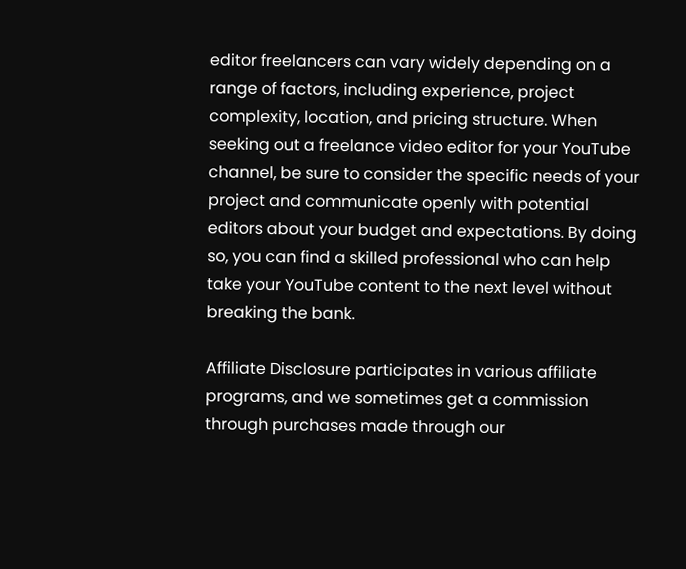editor freelancers can vary widely depending on a range of factors, including experience, project complexity, location, and pricing structure. When seeking out a freelance video editor for your YouTube channel, be sure to consider the specific needs of your project and communicate openly with potential editors about your budget and expectations. By doing so, you can find a skilled professional who can help take your YouTube content to the next level without breaking the bank.

Affiliate Disclosure participates in various affiliate programs, and we sometimes get a commission through purchases made through our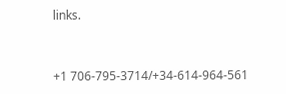links.


+1 706-795-3714/+34-614-964-561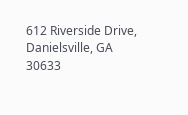612 Riverside Drive, Danielsville, GA 30633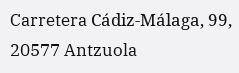Carretera Cádiz-Málaga, 99, 20577 Antzuola